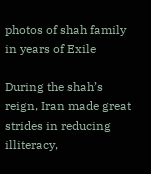photos of shah family in years of Exile

During the shah’s reign, Iran made great strides in reducing illiteracy,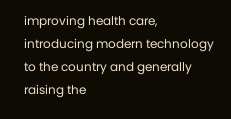improving health care, introducing modern technology to the country and generally raising the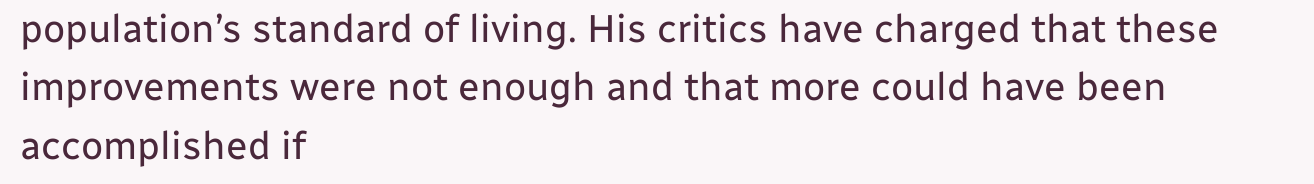population’s standard of living. His critics have charged that these improvements were not enough and that more could have been accomplished if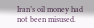Iran’s oil money had not been misused.